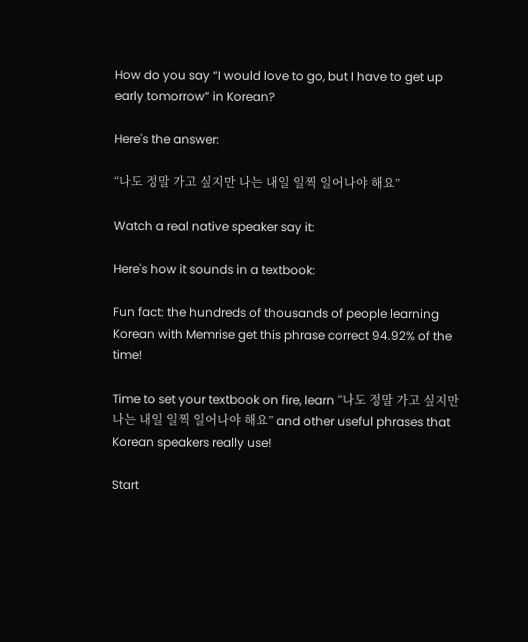How do you say “I would love to go, but I have to get up early tomorrow” in Korean?

Here's the answer:

“나도 정말 가고 싶지만 나는 내일 일찍 일어나야 해요”

Watch a real native speaker say it:

Here's how it sounds in a textbook:

Fun fact: the hundreds of thousands of people learning Korean with Memrise get this phrase correct 94.92% of the time!

Time to set your textbook on fire, learn “나도 정말 가고 싶지만 나는 내일 일찍 일어나야 해요” and other useful phrases that Korean speakers really use!

Start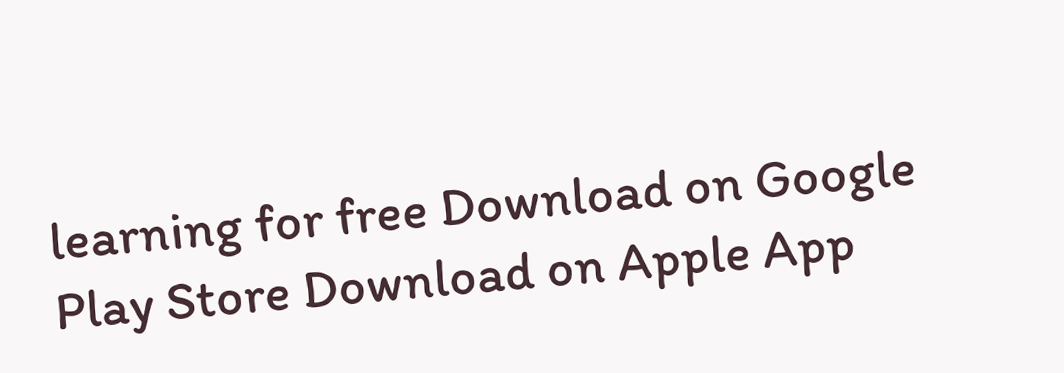learning for free Download on Google Play Store Download on Apple App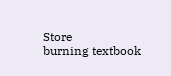Store
burning textbook